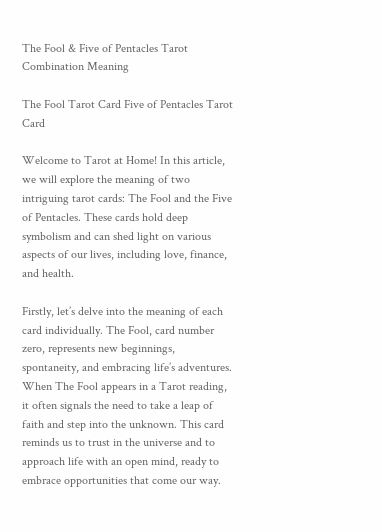The Fool & Five of Pentacles Tarot Combination Meaning

The Fool Tarot Card Five of Pentacles Tarot Card

Welcome to Tarot at Home! In this article, we will explore the meaning of two intriguing tarot cards: The Fool and the Five of Pentacles. These cards hold deep symbolism and can shed light on various aspects of our lives, including love, finance, and health.

Firstly, let’s delve into the meaning of each card individually. The Fool, card number zero, represents new beginnings, spontaneity, and embracing life’s adventures. When The Fool appears in a Tarot reading, it often signals the need to take a leap of faith and step into the unknown. This card reminds us to trust in the universe and to approach life with an open mind, ready to embrace opportunities that come our way.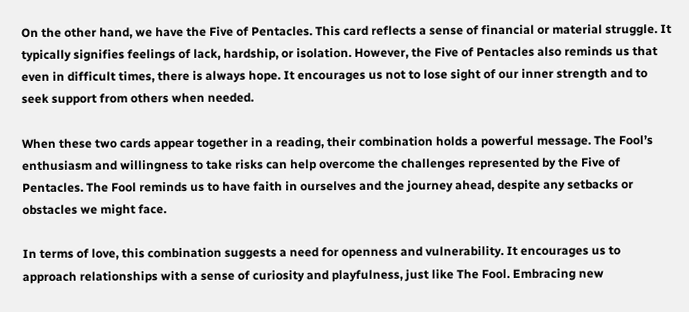On the other hand, we have the Five of Pentacles. This card reflects a sense of financial or material struggle. It typically signifies feelings of lack, hardship, or isolation. However, the Five of Pentacles also reminds us that even in difficult times, there is always hope. It encourages us not to lose sight of our inner strength and to seek support from others when needed.

When these two cards appear together in a reading, their combination holds a powerful message. The Fool’s enthusiasm and willingness to take risks can help overcome the challenges represented by the Five of Pentacles. The Fool reminds us to have faith in ourselves and the journey ahead, despite any setbacks or obstacles we might face.

In terms of love, this combination suggests a need for openness and vulnerability. It encourages us to approach relationships with a sense of curiosity and playfulness, just like The Fool. Embracing new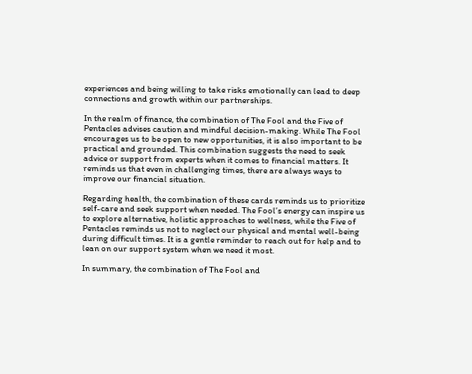experiences and being willing to take risks emotionally can lead to deep connections and growth within our partnerships.

In the realm of finance, the combination of The Fool and the Five of Pentacles advises caution and mindful decision-making. While The Fool encourages us to be open to new opportunities, it is also important to be practical and grounded. This combination suggests the need to seek advice or support from experts when it comes to financial matters. It reminds us that even in challenging times, there are always ways to improve our financial situation.

Regarding health, the combination of these cards reminds us to prioritize self-care and seek support when needed. The Fool’s energy can inspire us to explore alternative, holistic approaches to wellness, while the Five of Pentacles reminds us not to neglect our physical and mental well-being during difficult times. It is a gentle reminder to reach out for help and to lean on our support system when we need it most.

In summary, the combination of The Fool and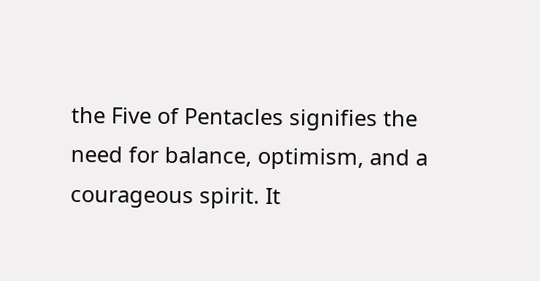the Five of Pentacles signifies the need for balance, optimism, and a courageous spirit. It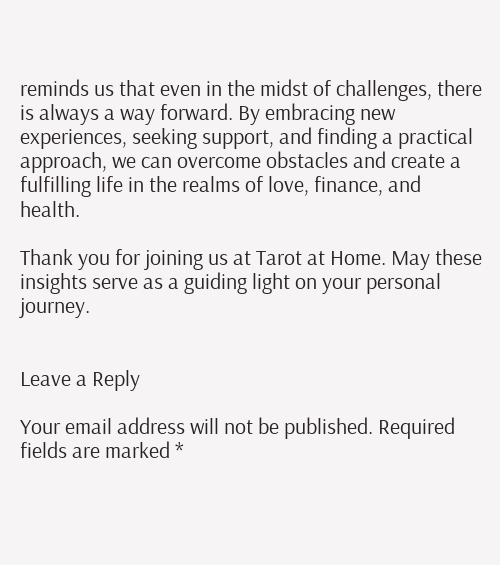reminds us that even in the midst of challenges, there is always a way forward. By embracing new experiences, seeking support, and finding a practical approach, we can overcome obstacles and create a fulfilling life in the realms of love, finance, and health.

Thank you for joining us at Tarot at Home. May these insights serve as a guiding light on your personal journey.


Leave a Reply

Your email address will not be published. Required fields are marked *